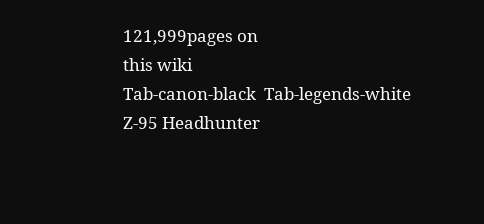121,999pages on
this wiki
Tab-canon-black  Tab-legends-white
Z-95 Headhunter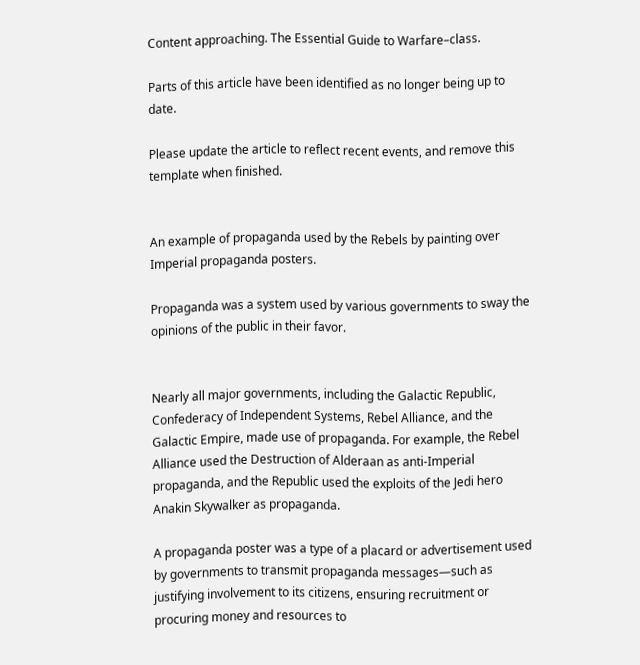Content approaching. The Essential Guide to Warfare–class.

Parts of this article have been identified as no longer being up to date.

Please update the article to reflect recent events, and remove this template when finished.


An example of propaganda used by the Rebels by painting over Imperial propaganda posters.

Propaganda was a system used by various governments to sway the opinions of the public in their favor.


Nearly all major governments, including the Galactic Republic, Confederacy of Independent Systems, Rebel Alliance, and the Galactic Empire, made use of propaganda. For example, the Rebel Alliance used the Destruction of Alderaan as anti-Imperial propaganda, and the Republic used the exploits of the Jedi hero Anakin Skywalker as propaganda.

A propaganda poster was a type of a placard or advertisement used by governments to transmit propaganda messages—such as justifying involvement to its citizens, ensuring recruitment or procuring money and resources to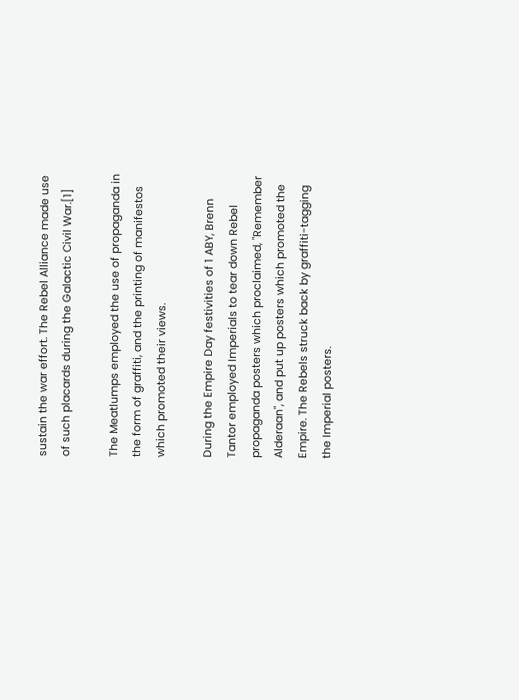sustain the war effort. The Rebel Alliance made use of such placards during the Galactic Civil War.[1]

The Meatlumps employed the use of propaganda in the form of graffiti, and the printing of manifestos which promoted their views.

During the Empire Day festivities of 1 ABY, Brenn Tantor employed Imperials to tear down Rebel propaganda posters which proclaimed, "Remember Alderaan", and put up posters which promoted the Empire. The Rebels struck back by graffiti-tagging the Imperial posters.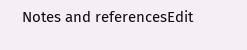Notes and referencesEdit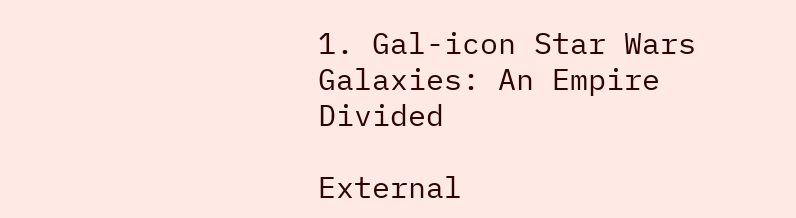1. Gal-icon Star Wars Galaxies: An Empire Divided

External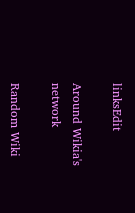linksEdit

Around Wikia's network

Random Wiki